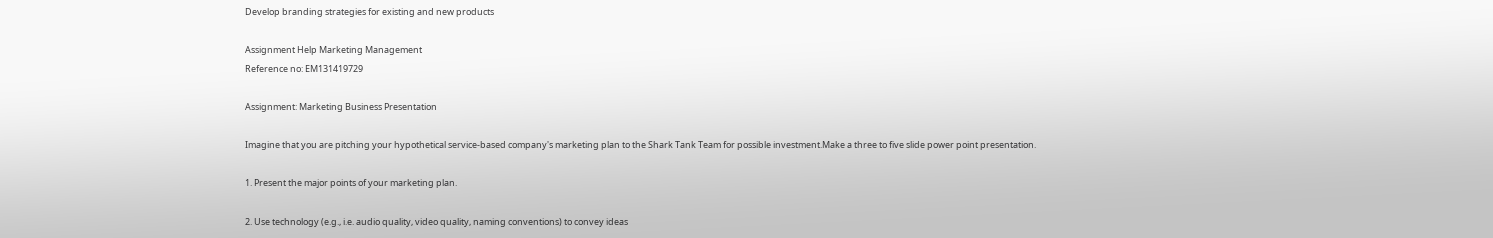Develop branding strategies for existing and new products

Assignment Help Marketing Management
Reference no: EM131419729

Assignment: Marketing Business Presentation

Imagine that you are pitching your hypothetical service-based company's marketing plan to the Shark Tank Team for possible investment.Make a three to five slide power point presentation.

1. Present the major points of your marketing plan.

2. Use technology (e.g., i.e. audio quality, video quality, naming conventions) to convey ideas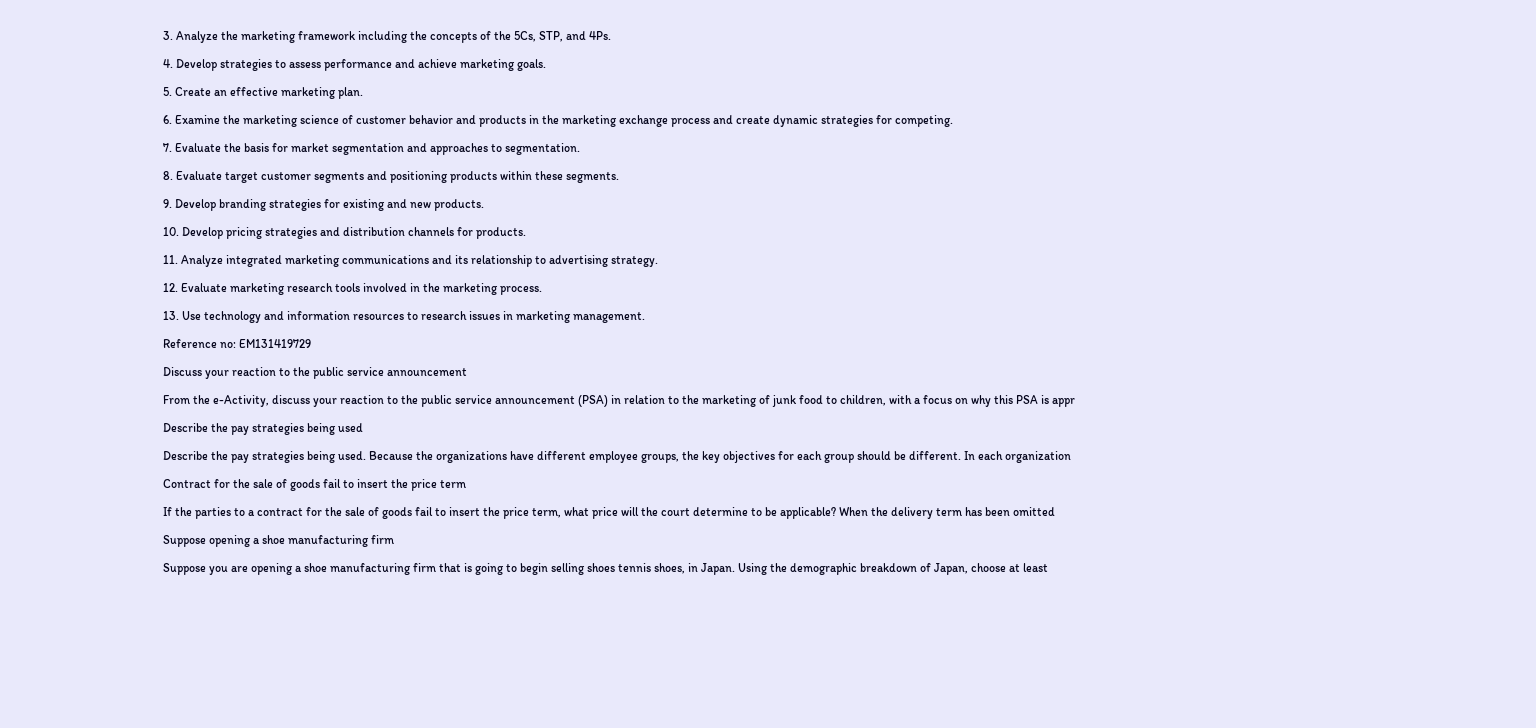3. Analyze the marketing framework including the concepts of the 5Cs, STP, and 4Ps.

4. Develop strategies to assess performance and achieve marketing goals.

5. Create an effective marketing plan.

6. Examine the marketing science of customer behavior and products in the marketing exchange process and create dynamic strategies for competing.

7. Evaluate the basis for market segmentation and approaches to segmentation.

8. Evaluate target customer segments and positioning products within these segments.

9. Develop branding strategies for existing and new products.

10. Develop pricing strategies and distribution channels for products.

11. Analyze integrated marketing communications and its relationship to advertising strategy.

12. Evaluate marketing research tools involved in the marketing process.

13. Use technology and information resources to research issues in marketing management.

Reference no: EM131419729

Discuss your reaction to the public service announcement

From the e-Activity, discuss your reaction to the public service announcement (PSA) in relation to the marketing of junk food to children, with a focus on why this PSA is appr

Describe the pay strategies being used

Describe the pay strategies being used. Because the organizations have different employee groups, the key objectives for each group should be different. In each organization

Contract for the sale of goods fail to insert the price term

If the parties to a contract for the sale of goods fail to insert the price term, what price will the court determine to be applicable? When the delivery term has been omitted

Suppose opening a shoe manufacturing firm

Suppose you are opening a shoe manufacturing firm that is going to begin selling shoes tennis shoes, in Japan. Using the demographic breakdown of Japan, choose at least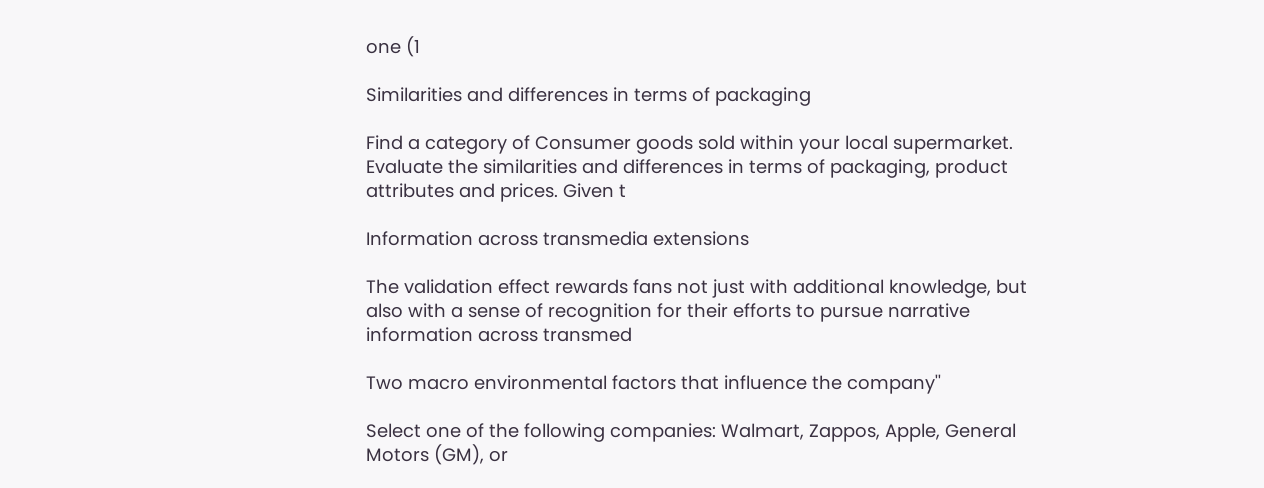one (1

Similarities and differences in terms of packaging

Find a category of Consumer goods sold within your local supermarket. Evaluate the similarities and differences in terms of packaging, product attributes and prices. Given t

Information across transmedia extensions

The validation effect rewards fans not just with additional knowledge, but also with a sense of recognition for their efforts to pursue narrative information across transmed

Two macro environmental factors that influence the company''

Select one of the following companies: Walmart, Zappos, Apple, General Motors (GM), or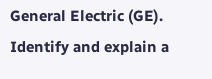General Electric (GE). Identify and explain a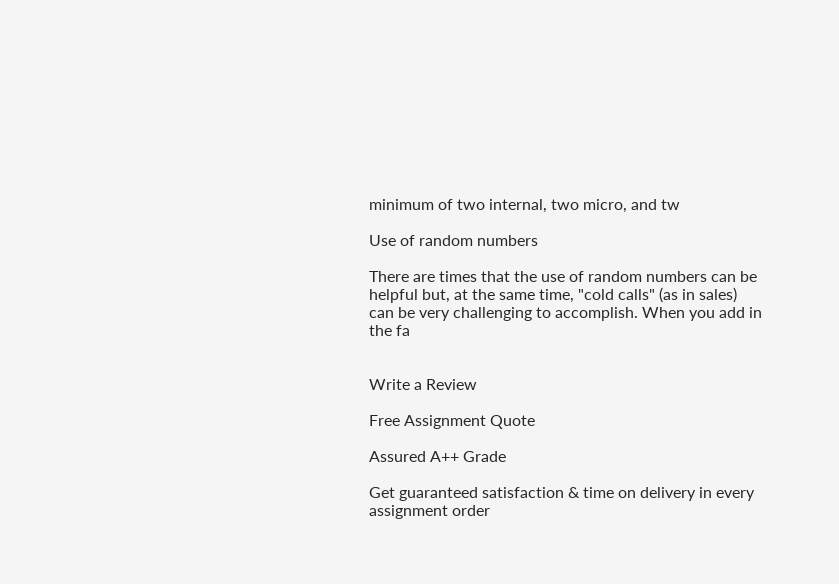minimum of two internal, two micro, and tw

Use of random numbers

There are times that the use of random numbers can be helpful but, at the same time, "cold calls" (as in sales) can be very challenging to accomplish. When you add in the fa


Write a Review

Free Assignment Quote

Assured A++ Grade

Get guaranteed satisfaction & time on delivery in every assignment order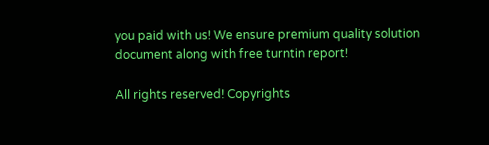you paid with us! We ensure premium quality solution document along with free turntin report!

All rights reserved! Copyrights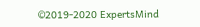©2019-2020 ExpertsMind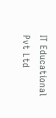IT Educational Pvt Ltd